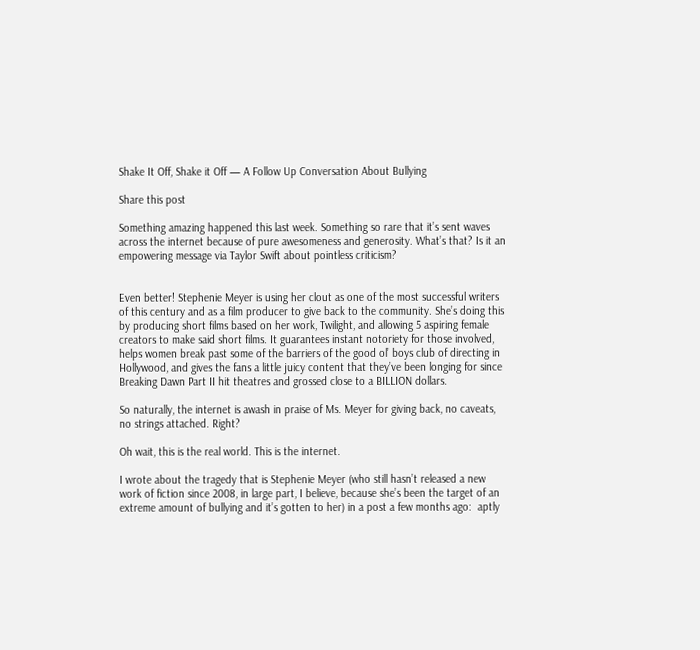Shake It Off, Shake it Off — A Follow Up Conversation About Bullying

Share this post

Something amazing happened this last week. Something so rare that it’s sent waves across the internet because of pure awesomeness and generosity. What’s that? Is it an empowering message via Taylor Swift about pointless criticism?


Even better! Stephenie Meyer is using her clout as one of the most successful writers of this century and as a film producer to give back to the community. She’s doing this by producing short films based on her work, Twilight, and allowing 5 aspiring female creators to make said short films. It guarantees instant notoriety for those involved, helps women break past some of the barriers of the good ol’ boys club of directing in Hollywood, and gives the fans a little juicy content that they’ve been longing for since Breaking Dawn Part II hit theatres and grossed close to a BILLION dollars.

So naturally, the internet is awash in praise of Ms. Meyer for giving back, no caveats, no strings attached. Right?

Oh wait, this is the real world. This is the internet.

I wrote about the tragedy that is Stephenie Meyer (who still hasn’t released a new work of fiction since 2008, in large part, I believe, because she’s been the target of an extreme amount of bullying and it’s gotten to her) in a post a few months ago:  aptly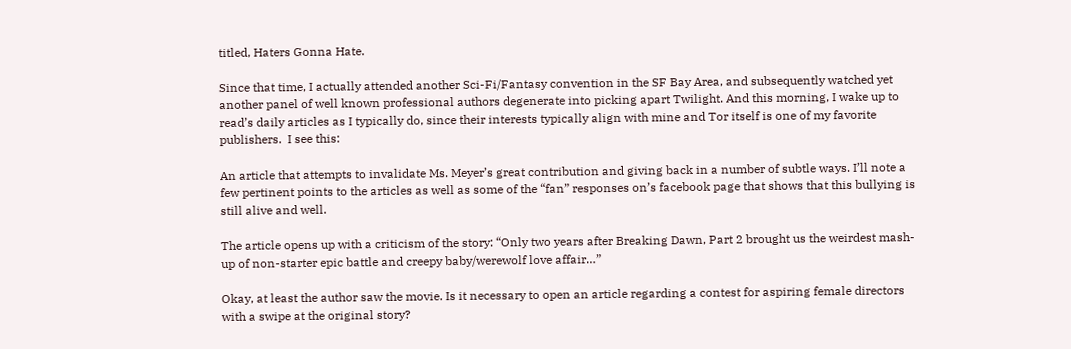titled, Haters Gonna Hate.

Since that time, I actually attended another Sci-Fi/Fantasy convention in the SF Bay Area, and subsequently watched yet another panel of well known professional authors degenerate into picking apart Twilight. And this morning, I wake up to read’s daily articles as I typically do, since their interests typically align with mine and Tor itself is one of my favorite publishers.  I see this:

An article that attempts to invalidate Ms. Meyer’s great contribution and giving back in a number of subtle ways. I’ll note a few pertinent points to the articles as well as some of the “fan” responses on’s facebook page that shows that this bullying is still alive and well.

The article opens up with a criticism of the story: “Only two years after Breaking Dawn, Part 2 brought us the weirdest mash-up of non-starter epic battle and creepy baby/werewolf love affair…”

Okay, at least the author saw the movie. Is it necessary to open an article regarding a contest for aspiring female directors with a swipe at the original story?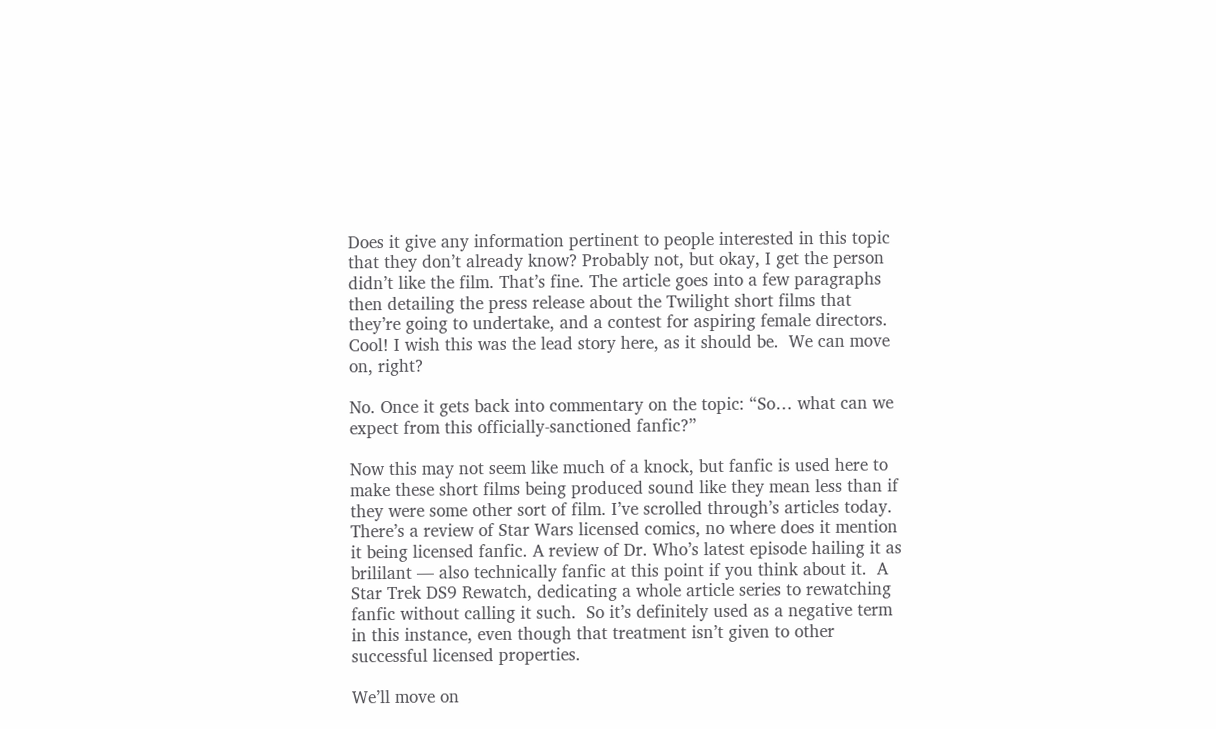Does it give any information pertinent to people interested in this topic that they don’t already know? Probably not, but okay, I get the person didn’t like the film. That’s fine. The article goes into a few paragraphs then detailing the press release about the Twilight short films that they’re going to undertake, and a contest for aspiring female directors. Cool! I wish this was the lead story here, as it should be.  We can move on, right?

No. Once it gets back into commentary on the topic: “So… what can we expect from this officially-sanctioned fanfic?”

Now this may not seem like much of a knock, but fanfic is used here to make these short films being produced sound like they mean less than if they were some other sort of film. I’ve scrolled through’s articles today. There’s a review of Star Wars licensed comics, no where does it mention it being licensed fanfic. A review of Dr. Who’s latest episode hailing it as brililant — also technically fanfic at this point if you think about it.  A Star Trek DS9 Rewatch, dedicating a whole article series to rewatching fanfic without calling it such.  So it’s definitely used as a negative term in this instance, even though that treatment isn’t given to other successful licensed properties.

We’ll move on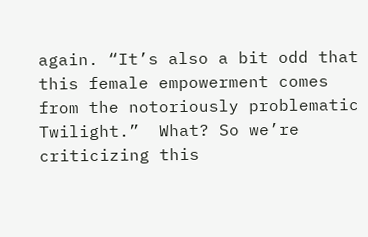again. “It’s also a bit odd that this female empowerment comes from the notoriously problematic Twilight.”  What? So we’re criticizing this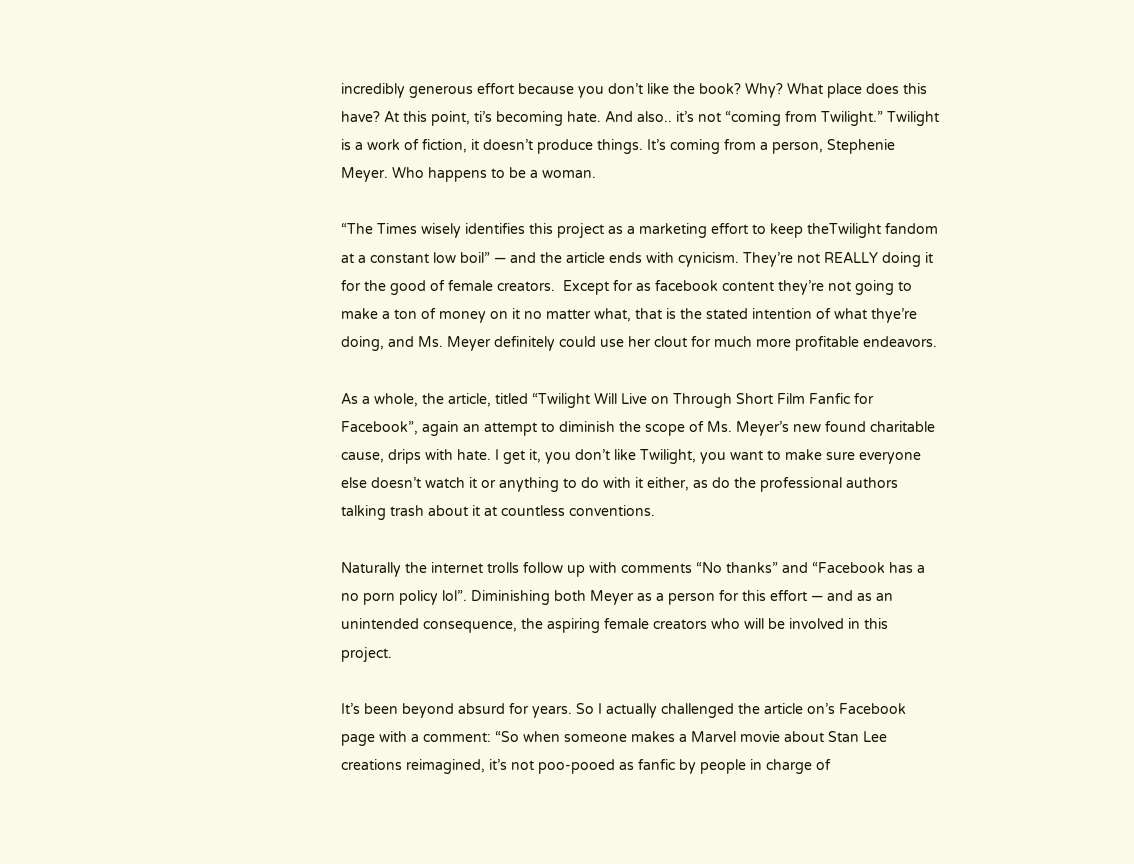incredibly generous effort because you don’t like the book? Why? What place does this have? At this point, ti’s becoming hate. And also.. it’s not “coming from Twilight.” Twilight is a work of fiction, it doesn’t produce things. It’s coming from a person, Stephenie Meyer. Who happens to be a woman.

“The Times wisely identifies this project as a marketing effort to keep theTwilight fandom at a constant low boil” — and the article ends with cynicism. They’re not REALLY doing it for the good of female creators.  Except for as facebook content they’re not going to make a ton of money on it no matter what, that is the stated intention of what thye’re doing, and Ms. Meyer definitely could use her clout for much more profitable endeavors.

As a whole, the article, titled “Twilight Will Live on Through Short Film Fanfic for Facebook”, again an attempt to diminish the scope of Ms. Meyer’s new found charitable cause, drips with hate. I get it, you don’t like Twilight, you want to make sure everyone else doesn’t watch it or anything to do with it either, as do the professional authors talking trash about it at countless conventions.

Naturally the internet trolls follow up with comments “No thanks” and “Facebook has a no porn policy lol”. Diminishing both Meyer as a person for this effort — and as an unintended consequence, the aspiring female creators who will be involved in this project.

It’s been beyond absurd for years. So I actually challenged the article on’s Facebook page with a comment: “So when someone makes a Marvel movie about Stan Lee creations reimagined, it’s not poo-pooed as fanfic by people in charge of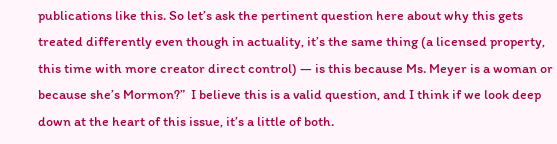publications like this. So let’s ask the pertinent question here about why this gets treated differently even though in actuality, it’s the same thing (a licensed property, this time with more creator direct control) — is this because Ms. Meyer is a woman or because she’s Mormon?”  I believe this is a valid question, and I think if we look deep down at the heart of this issue, it’s a little of both.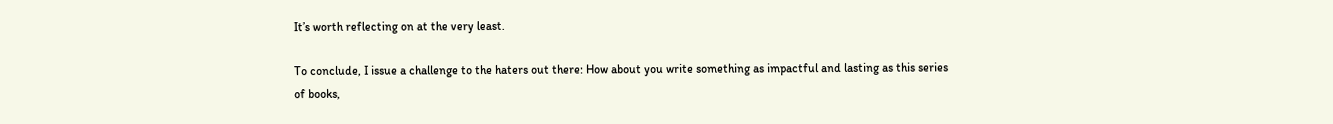It’s worth reflecting on at the very least.

To conclude, I issue a challenge to the haters out there: How about you write something as impactful and lasting as this series of books,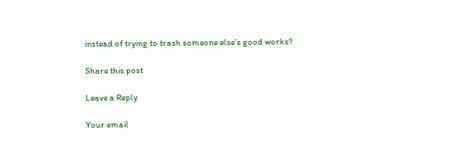instead of trying to trash someone else’s good works?

Share this post

Leave a Reply

Your email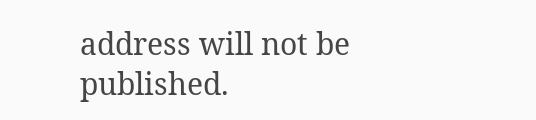address will not be published.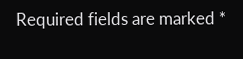Required fields are marked *